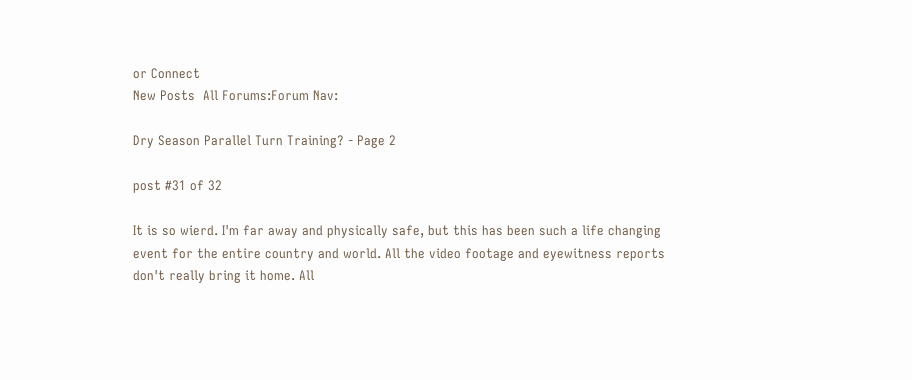or Connect
New Posts  All Forums:Forum Nav:

Dry Season Parallel Turn Training? - Page 2

post #31 of 32

It is so wierd. I'm far away and physically safe, but this has been such a life changing event for the entire country and world. All the video footage and eyewitness reports don't really bring it home. All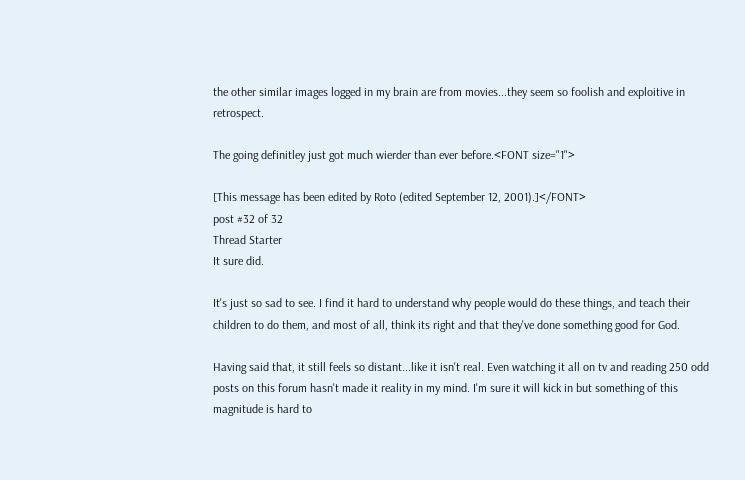the other similar images logged in my brain are from movies...they seem so foolish and exploitive in retrospect.

The going definitley just got much wierder than ever before.<FONT size="1">

[This message has been edited by Roto (edited September 12, 2001).]</FONT>
post #32 of 32
Thread Starter
It sure did.

It's just so sad to see. I find it hard to understand why people would do these things, and teach their children to do them, and most of all, think its right and that they've done something good for God.

Having said that, it still feels so distant...like it isn't real. Even watching it all on tv and reading 250 odd posts on this forum hasn't made it reality in my mind. I'm sure it will kick in but something of this magnitude is hard to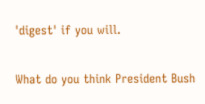'digest' if you will.

What do you think President Bush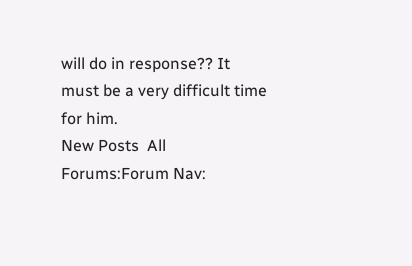will do in response?? It must be a very difficult time for him.
New Posts  All Forums:Forum Nav: